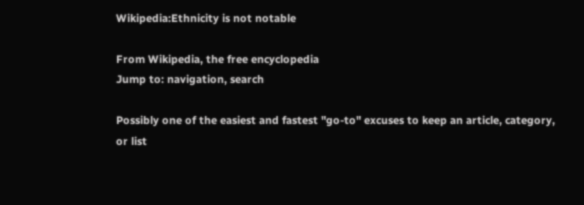Wikipedia:Ethnicity is not notable

From Wikipedia, the free encyclopedia
Jump to: navigation, search

Possibly one of the easiest and fastest "go-to" excuses to keep an article, category, or list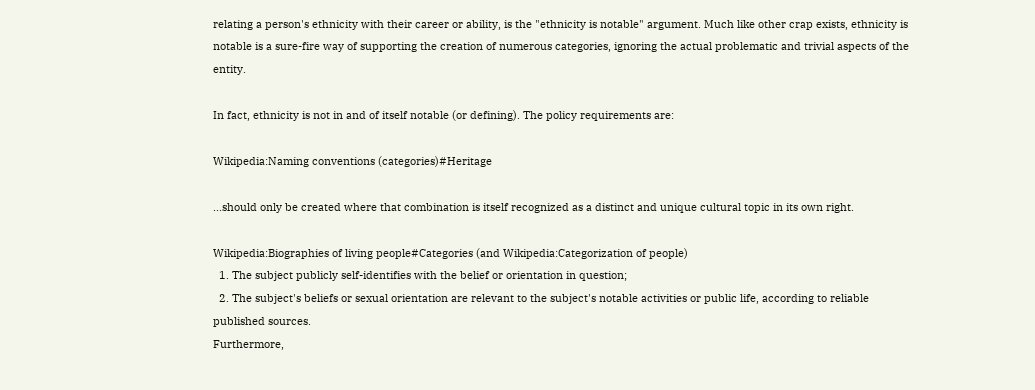relating a person's ethnicity with their career or ability, is the "ethnicity is notable" argument. Much like other crap exists, ethnicity is notable is a sure-fire way of supporting the creation of numerous categories, ignoring the actual problematic and trivial aspects of the entity.

In fact, ethnicity is not in and of itself notable (or defining). The policy requirements are:

Wikipedia:Naming conventions (categories)#Heritage

...should only be created where that combination is itself recognized as a distinct and unique cultural topic in its own right.

Wikipedia:Biographies of living people#Categories (and Wikipedia:Categorization of people)
  1. The subject publicly self-identifies with the belief or orientation in question;
  2. The subject's beliefs or sexual orientation are relevant to the subject's notable activities or public life, according to reliable published sources.
Furthermore,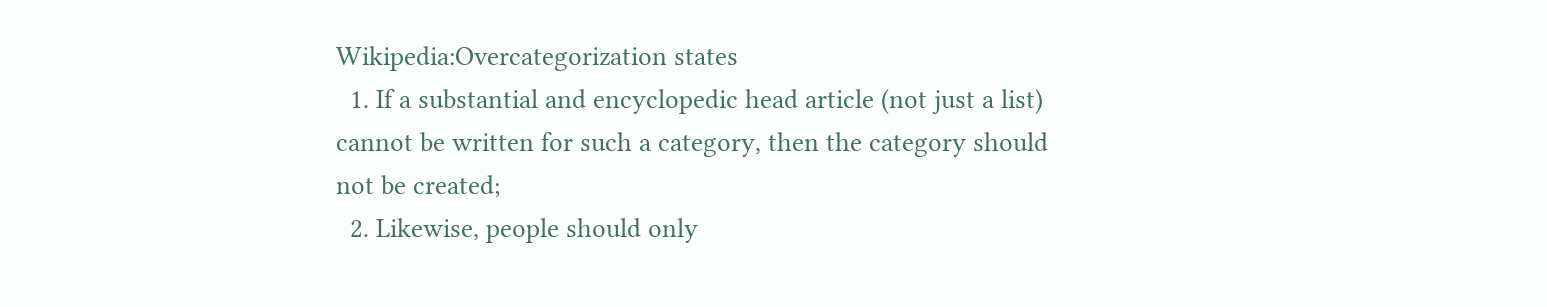Wikipedia:Overcategorization states
  1. If a substantial and encyclopedic head article (not just a list) cannot be written for such a category, then the category should not be created;
  2. Likewise, people should only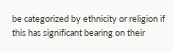be categorized by ethnicity or religion if this has significant bearing on their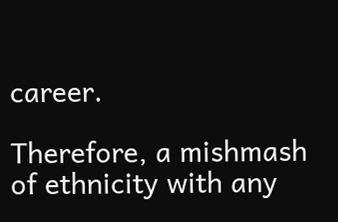career.

Therefore, a mishmash of ethnicity with any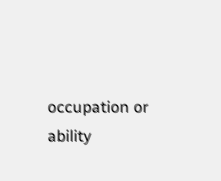occupation or ability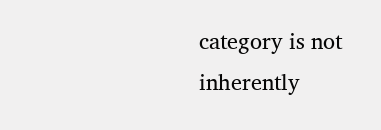category is not inherently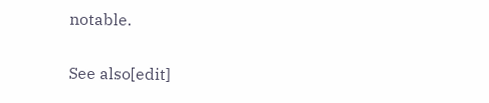notable.

See also[edit]